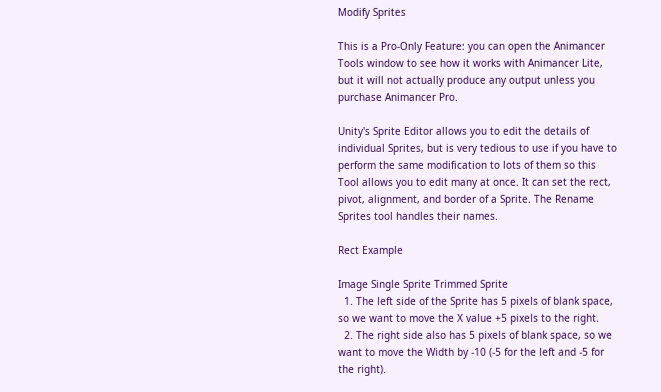Modify Sprites

This is a Pro-Only Feature: you can open the Animancer Tools window to see how it works with Animancer Lite, but it will not actually produce any output unless you purchase Animancer Pro.

Unity's Sprite Editor allows you to edit the details of individual Sprites, but is very tedious to use if you have to perform the same modification to lots of them so this Tool allows you to edit many at once. It can set the rect, pivot, alignment, and border of a Sprite. The Rename Sprites tool handles their names.

Rect Example

Image Single Sprite Trimmed Sprite
  1. The left side of the Sprite has 5 pixels of blank space, so we want to move the X value +5 pixels to the right.
  2. The right side also has 5 pixels of blank space, so we want to move the Width by -10 (-5 for the left and -5 for the right).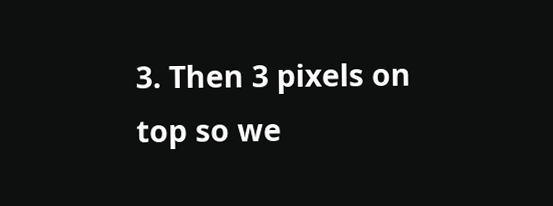3. Then 3 pixels on top so we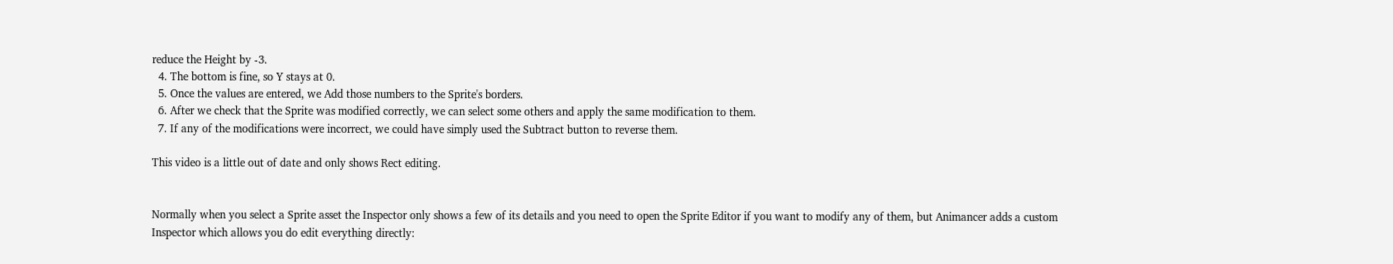reduce the Height by -3.
  4. The bottom is fine, so Y stays at 0.
  5. Once the values are entered, we Add those numbers to the Sprite's borders.
  6. After we check that the Sprite was modified correctly, we can select some others and apply the same modification to them.
  7. If any of the modifications were incorrect, we could have simply used the Subtract button to reverse them.

This video is a little out of date and only shows Rect editing.


Normally when you select a Sprite asset the Inspector only shows a few of its details and you need to open the Sprite Editor if you want to modify any of them, but Animancer adds a custom Inspector which allows you do edit everything directly: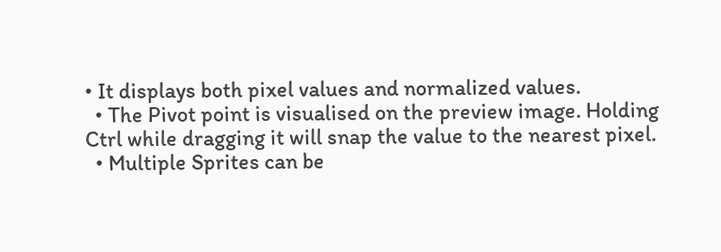• It displays both pixel values and normalized values.
  • The Pivot point is visualised on the preview image. Holding Ctrl while dragging it will snap the value to the nearest pixel.
  • Multiple Sprites can be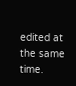edited at the same time.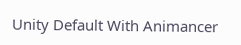Unity Default With Animancer